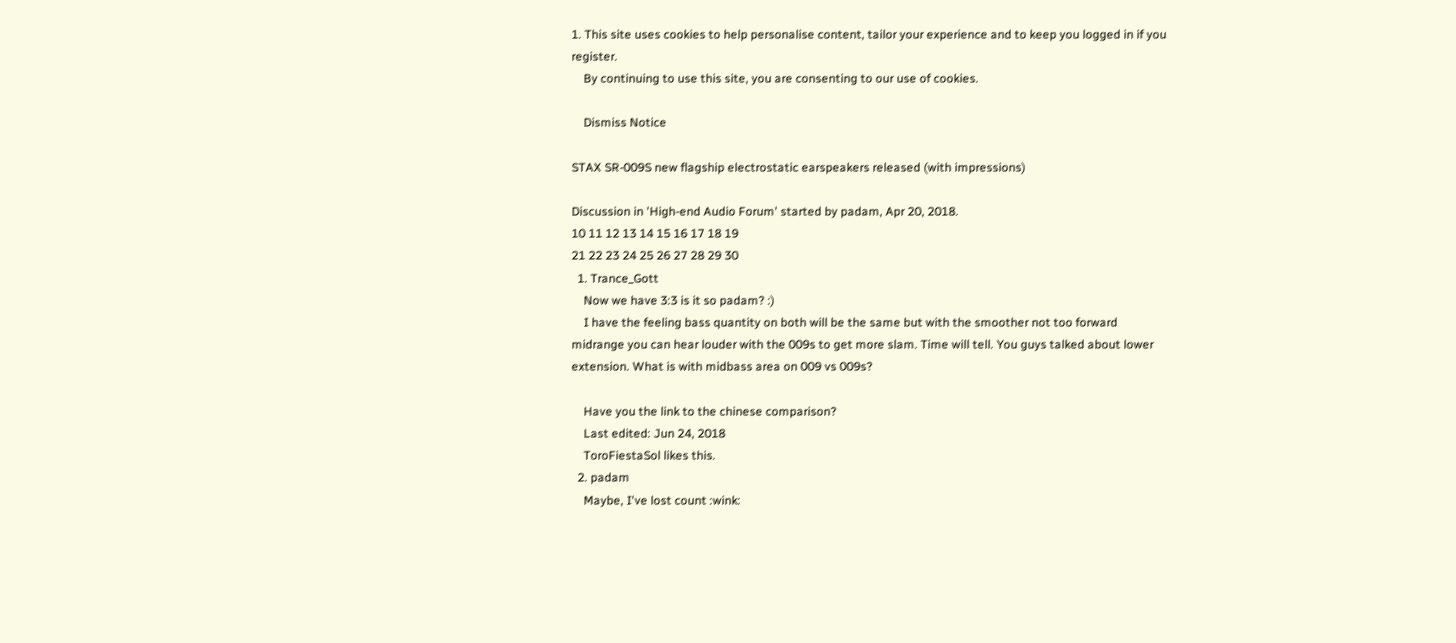1. This site uses cookies to help personalise content, tailor your experience and to keep you logged in if you register.
    By continuing to use this site, you are consenting to our use of cookies.

    Dismiss Notice

STAX SR-009S new flagship electrostatic earspeakers released (with impressions)

Discussion in 'High-end Audio Forum' started by padam, Apr 20, 2018.
10 11 12 13 14 15 16 17 18 19
21 22 23 24 25 26 27 28 29 30
  1. Trance_Gott
    Now we have 3:3 is it so padam? :)
    I have the feeling bass quantity on both will be the same but with the smoother not too forward midrange you can hear louder with the 009s to get more slam. Time will tell. You guys talked about lower extension. What is with midbass area on 009 vs 009s?

    Have you the link to the chinese comparison?
    Last edited: Jun 24, 2018
    ToroFiestaSol likes this.
  2. padam
    Maybe, I've lost count :wink: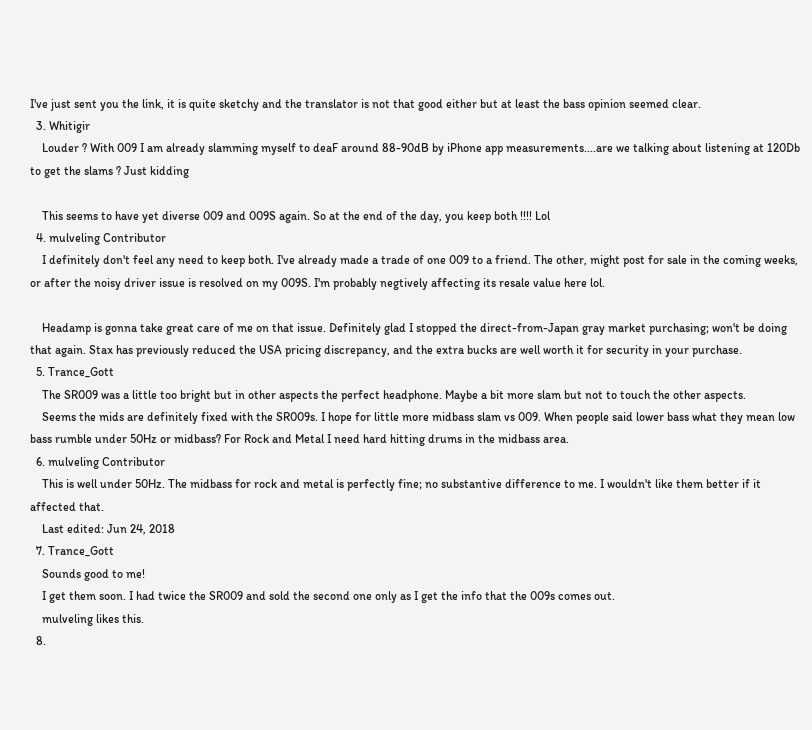I've just sent you the link, it is quite sketchy and the translator is not that good either but at least the bass opinion seemed clear.
  3. Whitigir
    Louder ? With 009 I am already slamming myself to deaF around 88-90dB by iPhone app measurements....are we talking about listening at 120Db to get the slams ? Just kidding

    This seems to have yet diverse 009 and 009S again. So at the end of the day, you keep both !!!! Lol
  4. mulveling Contributor
    I definitely don't feel any need to keep both. I've already made a trade of one 009 to a friend. The other, might post for sale in the coming weeks, or after the noisy driver issue is resolved on my 009S. I'm probably negtively affecting its resale value here lol.

    Headamp is gonna take great care of me on that issue. Definitely glad I stopped the direct-from-Japan gray market purchasing; won't be doing that again. Stax has previously reduced the USA pricing discrepancy, and the extra bucks are well worth it for security in your purchase.
  5. Trance_Gott
    The SR009 was a little too bright but in other aspects the perfect headphone. Maybe a bit more slam but not to touch the other aspects.
    Seems the mids are definitely fixed with the SR009s. I hope for little more midbass slam vs 009. When people said lower bass what they mean low bass rumble under 50Hz or midbass? For Rock and Metal I need hard hitting drums in the midbass area.
  6. mulveling Contributor
    This is well under 50Hz. The midbass for rock and metal is perfectly fine; no substantive difference to me. I wouldn't like them better if it affected that.
    Last edited: Jun 24, 2018
  7. Trance_Gott
    Sounds good to me!
    I get them soon. I had twice the SR009 and sold the second one only as I get the info that the 009s comes out.
    mulveling likes this.
  8.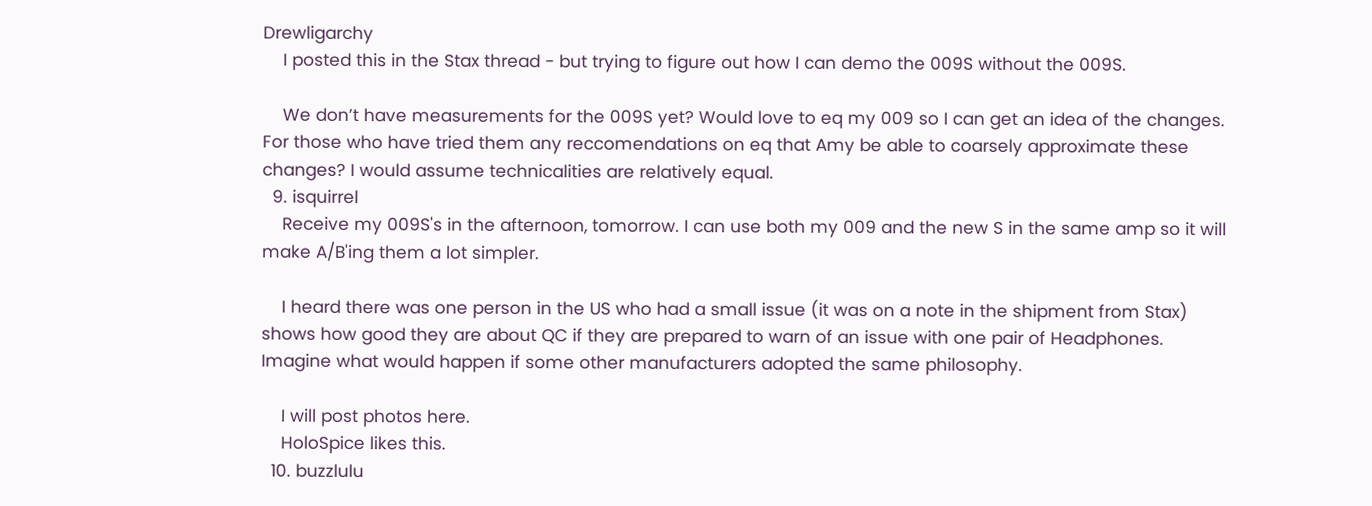Drewligarchy
    I posted this in the Stax thread - but trying to figure out how I can demo the 009S without the 009S.

    We don’t have measurements for the 009S yet? Would love to eq my 009 so I can get an idea of the changes. For those who have tried them any reccomendations on eq that Amy be able to coarsely approximate these changes? I would assume technicalities are relatively equal.
  9. isquirrel
    Receive my 009S's in the afternoon, tomorrow. I can use both my 009 and the new S in the same amp so it will make A/B'ing them a lot simpler.

    I heard there was one person in the US who had a small issue (it was on a note in the shipment from Stax) shows how good they are about QC if they are prepared to warn of an issue with one pair of Headphones. Imagine what would happen if some other manufacturers adopted the same philosophy.

    I will post photos here.
    HoloSpice likes this.
  10. buzzlulu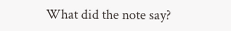What did the note say?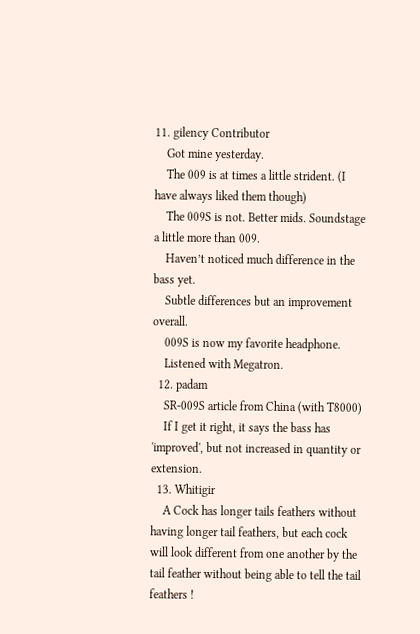11. gilency Contributor
    Got mine yesterday.
    The 009 is at times a little strident. (I have always liked them though)
    The 009S is not. Better mids. Soundstage a little more than 009.
    Haven’t noticed much difference in the bass yet.
    Subtle differences but an improvement overall.
    009S is now my favorite headphone.
    Listened with Megatron.
  12. padam
    SR-009S article from China (with T8000)
    If I get it right, it says the bass has 'improved', but not increased in quantity or extension.
  13. Whitigir
    A Cock has longer tails feathers without having longer tail feathers, but each cock will look different from one another by the tail feather without being able to tell the tail feathers !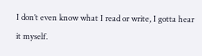I don’t even know what I read or write, I gotta hear it myself.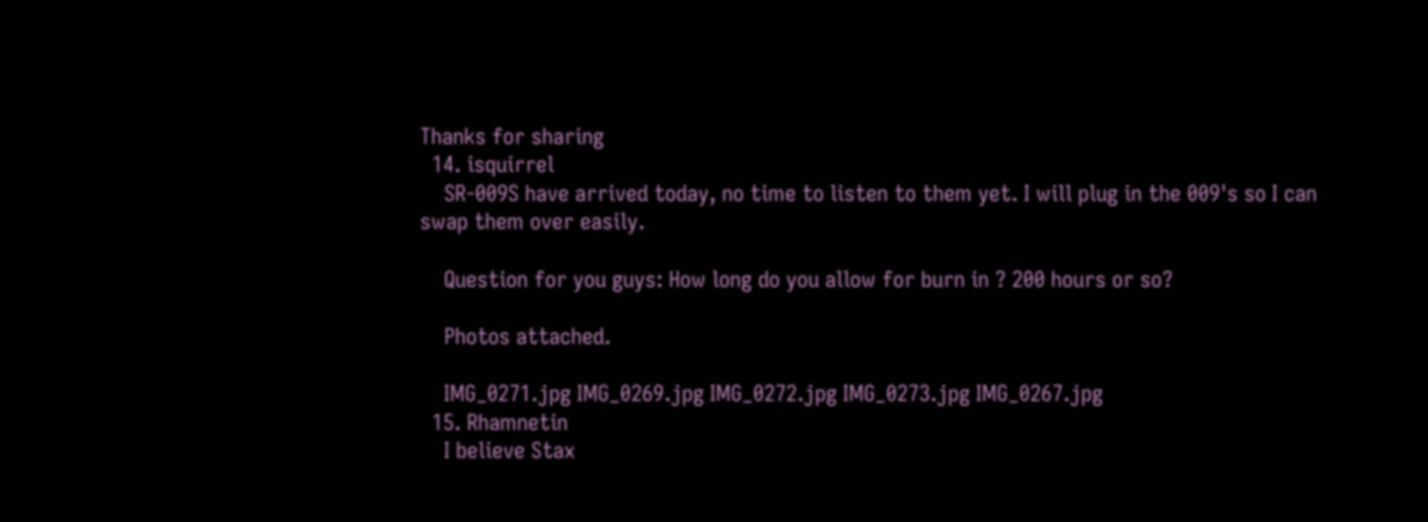Thanks for sharing
  14. isquirrel
    SR-009S have arrived today, no time to listen to them yet. I will plug in the 009's so I can swap them over easily.

    Question for you guys: How long do you allow for burn in ? 200 hours or so?

    Photos attached.

    IMG_0271.jpg IMG_0269.jpg IMG_0272.jpg IMG_0273.jpg IMG_0267.jpg
  15. Rhamnetin
    I believe Stax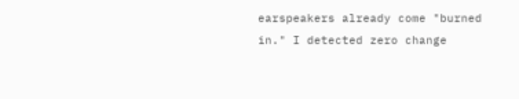earspeakers already come "burned in." I detected zero change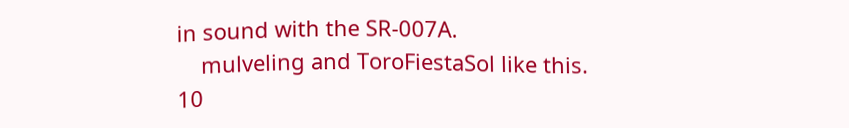in sound with the SR-007A.
    mulveling and ToroFiestaSol like this.
10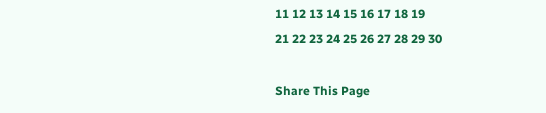11 12 13 14 15 16 17 18 19
21 22 23 24 25 26 27 28 29 30

Share This Page